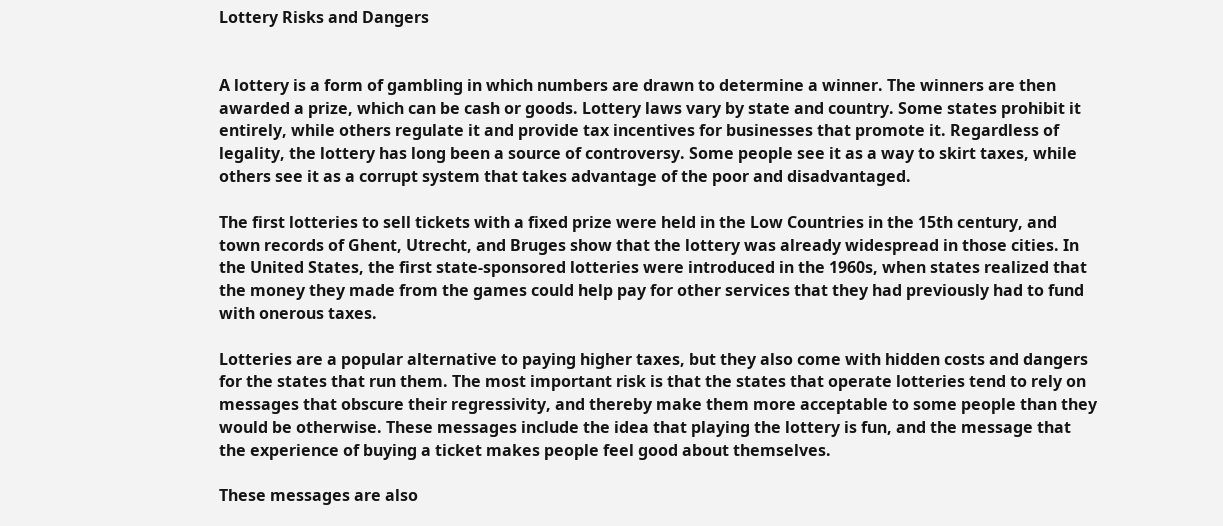Lottery Risks and Dangers


A lottery is a form of gambling in which numbers are drawn to determine a winner. The winners are then awarded a prize, which can be cash or goods. Lottery laws vary by state and country. Some states prohibit it entirely, while others regulate it and provide tax incentives for businesses that promote it. Regardless of legality, the lottery has long been a source of controversy. Some people see it as a way to skirt taxes, while others see it as a corrupt system that takes advantage of the poor and disadvantaged.

The first lotteries to sell tickets with a fixed prize were held in the Low Countries in the 15th century, and town records of Ghent, Utrecht, and Bruges show that the lottery was already widespread in those cities. In the United States, the first state-sponsored lotteries were introduced in the 1960s, when states realized that the money they made from the games could help pay for other services that they had previously had to fund with onerous taxes.

Lotteries are a popular alternative to paying higher taxes, but they also come with hidden costs and dangers for the states that run them. The most important risk is that the states that operate lotteries tend to rely on messages that obscure their regressivity, and thereby make them more acceptable to some people than they would be otherwise. These messages include the idea that playing the lottery is fun, and the message that the experience of buying a ticket makes people feel good about themselves.

These messages are also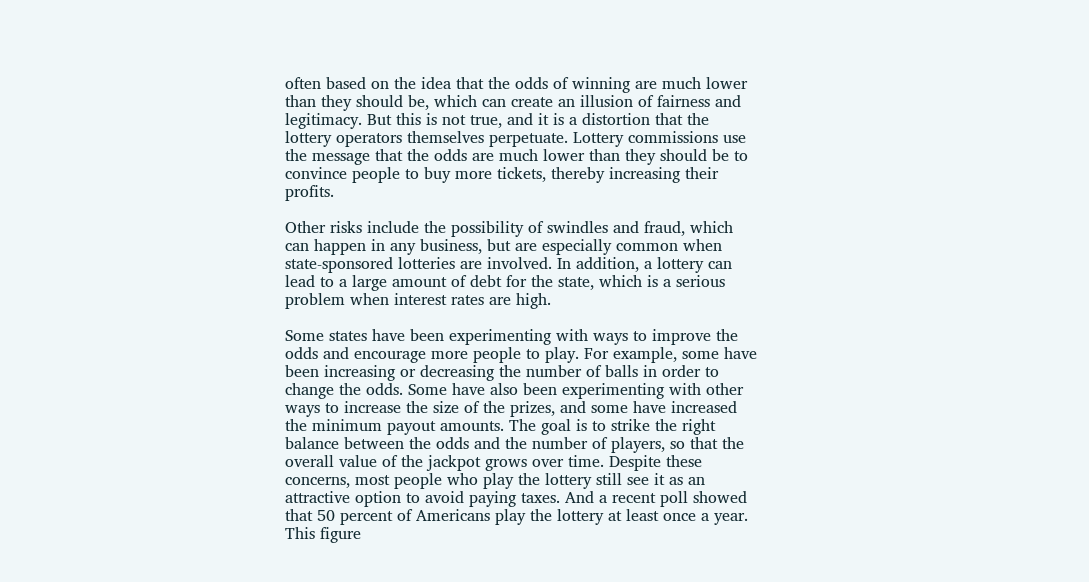often based on the idea that the odds of winning are much lower than they should be, which can create an illusion of fairness and legitimacy. But this is not true, and it is a distortion that the lottery operators themselves perpetuate. Lottery commissions use the message that the odds are much lower than they should be to convince people to buy more tickets, thereby increasing their profits.

Other risks include the possibility of swindles and fraud, which can happen in any business, but are especially common when state-sponsored lotteries are involved. In addition, a lottery can lead to a large amount of debt for the state, which is a serious problem when interest rates are high.

Some states have been experimenting with ways to improve the odds and encourage more people to play. For example, some have been increasing or decreasing the number of balls in order to change the odds. Some have also been experimenting with other ways to increase the size of the prizes, and some have increased the minimum payout amounts. The goal is to strike the right balance between the odds and the number of players, so that the overall value of the jackpot grows over time. Despite these concerns, most people who play the lottery still see it as an attractive option to avoid paying taxes. And a recent poll showed that 50 percent of Americans play the lottery at least once a year. This figure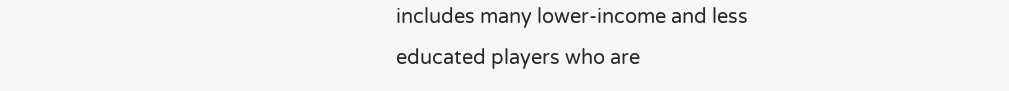includes many lower-income and less educated players who are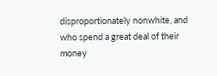disproportionately nonwhite, and who spend a great deal of their money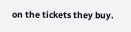on the tickets they buy.